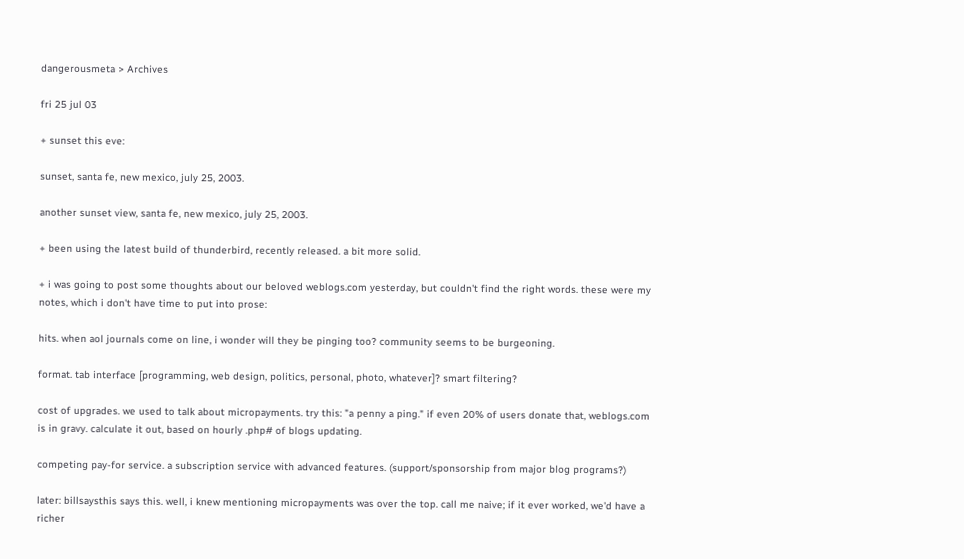dangerousmeta > Archives

fri 25 jul 03

+ sunset this eve:

sunset, santa fe, new mexico, july 25, 2003.

another sunset view, santa fe, new mexico, july 25, 2003.

+ been using the latest build of thunderbird, recently released. a bit more solid.

+ i was going to post some thoughts about our beloved weblogs.com yesterday, but couldn't find the right words. these were my notes, which i don't have time to put into prose:

hits. when aol journals come on line, i wonder will they be pinging too? community seems to be burgeoning.

format. tab interface [programming, web design, politics, personal, photo, whatever]? smart filtering?

cost of upgrades. we used to talk about micropayments. try this: "a penny a ping." if even 20% of users donate that, weblogs.com is in gravy. calculate it out, based on hourly .php# of blogs updating.

competing pay-for service. a subscription service with advanced features. (support/sponsorship from major blog programs?)

later: billsaysthis says this. well, i knew mentioning micropayments was over the top. call me naive; if it ever worked, we'd have a richer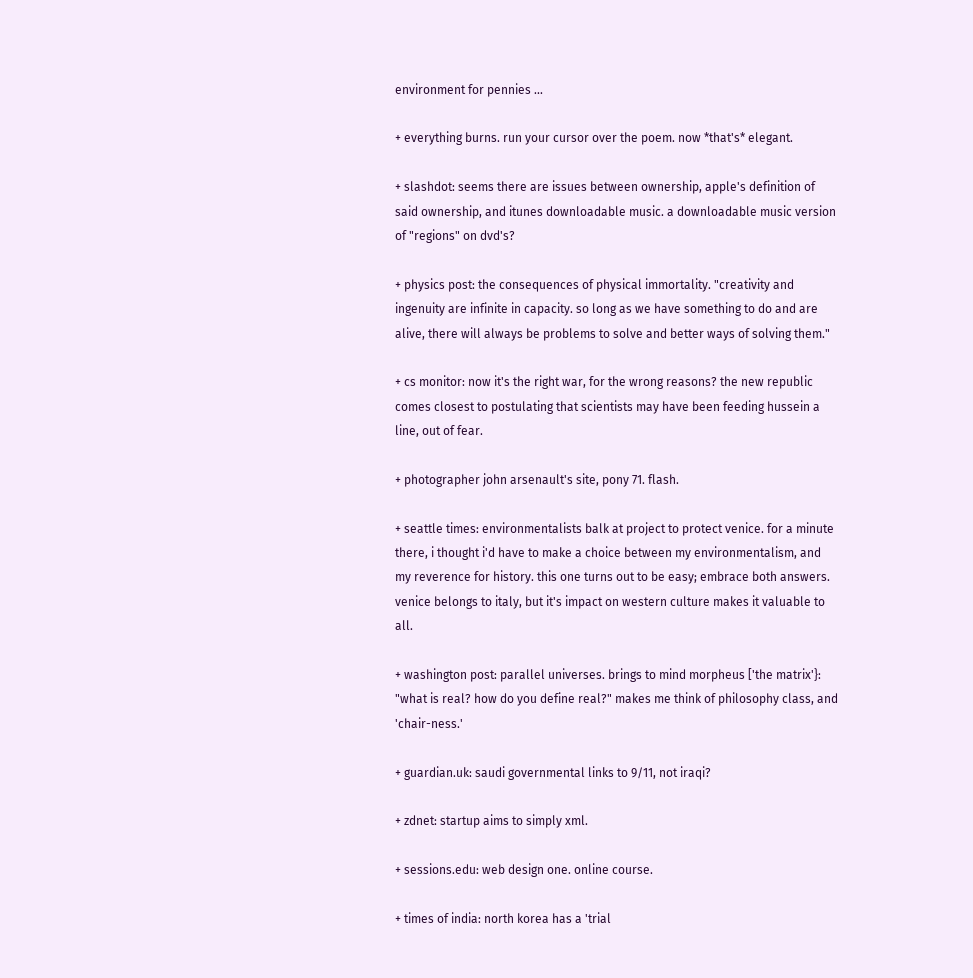environment for pennies ...

+ everything burns. run your cursor over the poem. now *that's* elegant.

+ slashdot: seems there are issues between ownership, apple's definition of said ownership, and itunes downloadable music. a downloadable music version of "regions" on dvd's?

+ physics post: the consequences of physical immortality. "creativity and ingenuity are infinite in capacity. so long as we have something to do and are alive, there will always be problems to solve and better ways of solving them."

+ cs monitor: now it's the right war, for the wrong reasons? the new republic comes closest to postulating that scientists may have been feeding hussein a line, out of fear.

+ photographer john arsenault's site, pony 71. flash.

+ seattle times: environmentalists balk at project to protect venice. for a minute there, i thought i'd have to make a choice between my environmentalism, and my reverence for history. this one turns out to be easy; embrace both answers. venice belongs to italy, but it's impact on western culture makes it valuable to all.

+ washington post: parallel universes. brings to mind morpheus ['the matrix'}: "what is real? how do you define real?" makes me think of philosophy class, and 'chair-ness.'

+ guardian.uk: saudi governmental links to 9/11, not iraqi?

+ zdnet: startup aims to simply xml.

+ sessions.edu: web design one. online course.

+ times of india: north korea has a 'trial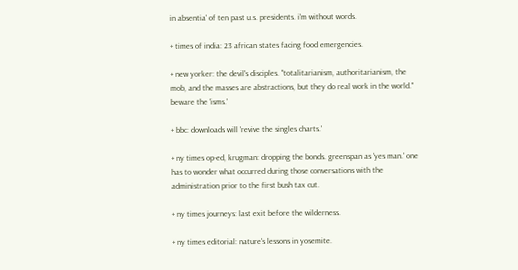in absentia' of ten past u.s. presidents. i'm without words.

+ times of india: 23 african states facing food emergencies.

+ new yorker: the devil's disciples. "totalitarianism, authoritarianism, the mob, and the masses are abstractions, but they do real work in the world." beware the 'isms.'

+ bbc: downloads will 'revive the singles charts.'

+ ny times op-ed, krugman: dropping the bonds. greenspan as 'yes man.' one has to wonder what occurred during those conversations with the administration prior to the first bush tax cut.

+ ny times journeys: last exit before the wilderness.

+ ny times editorial: nature's lessons in yosemite.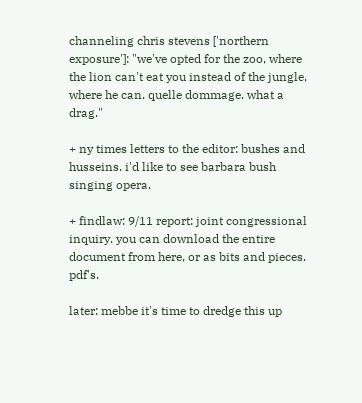channeling chris stevens ['northern exposure']: "we've opted for the zoo, where the lion can't eat you instead of the jungle, where he can. quelle dommage. what a drag."

+ ny times letters to the editor: bushes and husseins. i'd like to see barbara bush singing opera.

+ findlaw: 9/11 report: joint congressional inquiry. you can download the entire document from here, or as bits and pieces. pdf's.

later: mebbe it's time to dredge this up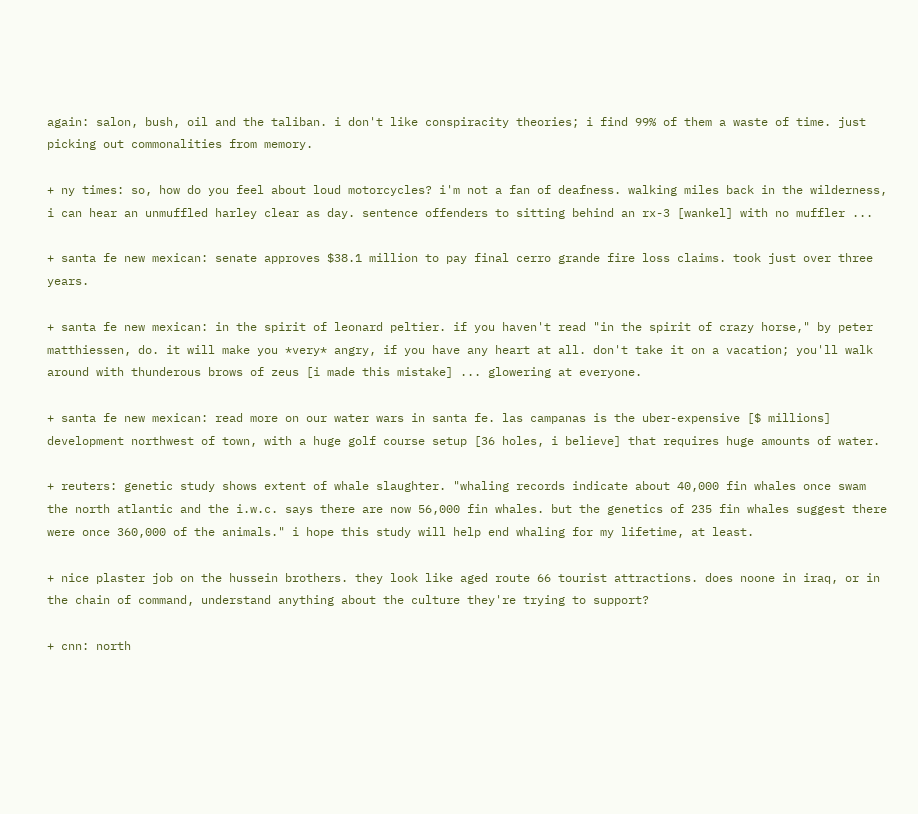again: salon, bush, oil and the taliban. i don't like conspiracity theories; i find 99% of them a waste of time. just picking out commonalities from memory.

+ ny times: so, how do you feel about loud motorcycles? i'm not a fan of deafness. walking miles back in the wilderness, i can hear an unmuffled harley clear as day. sentence offenders to sitting behind an rx-3 [wankel] with no muffler ...

+ santa fe new mexican: senate approves $38.1 million to pay final cerro grande fire loss claims. took just over three years.

+ santa fe new mexican: in the spirit of leonard peltier. if you haven't read "in the spirit of crazy horse," by peter matthiessen, do. it will make you *very* angry, if you have any heart at all. don't take it on a vacation; you'll walk around with thunderous brows of zeus [i made this mistake] ... glowering at everyone.

+ santa fe new mexican: read more on our water wars in santa fe. las campanas is the uber-expensive [$ millions] development northwest of town, with a huge golf course setup [36 holes, i believe] that requires huge amounts of water.

+ reuters: genetic study shows extent of whale slaughter. "whaling records indicate about 40,000 fin whales once swam the north atlantic and the i.w.c. says there are now 56,000 fin whales. but the genetics of 235 fin whales suggest there were once 360,000 of the animals." i hope this study will help end whaling for my lifetime, at least.

+ nice plaster job on the hussein brothers. they look like aged route 66 tourist attractions. does noone in iraq, or in the chain of command, understand anything about the culture they're trying to support?

+ cnn: north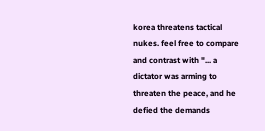korea threatens tactical nukes. feel free to compare and contrast with "... a dictator was arming to threaten the peace, and he defied the demands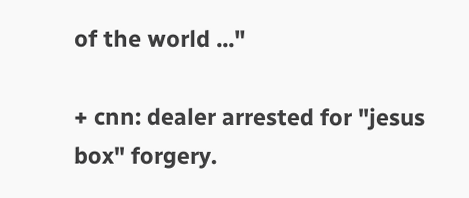of the world ..."

+ cnn: dealer arrested for "jesus box" forgery.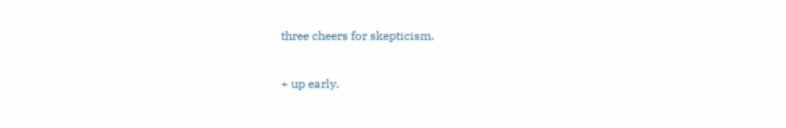three cheers for skepticism.

+ up early.